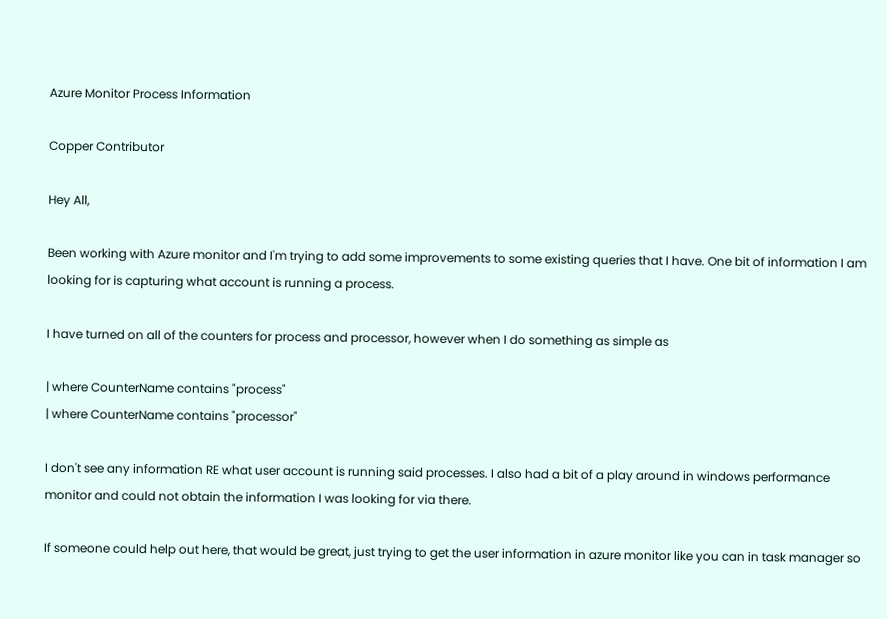Azure Monitor Process Information

Copper Contributor

Hey All,

Been working with Azure monitor and I'm trying to add some improvements to some existing queries that I have. One bit of information I am looking for is capturing what account is running a process.

I have turned on all of the counters for process and processor, however when I do something as simple as

| where CounterName contains "process"
| where CounterName contains "processor"

I don't see any information RE what user account is running said processes. I also had a bit of a play around in windows performance monitor and could not obtain the information I was looking for via there.

If someone could help out here, that would be great, just trying to get the user information in azure monitor like you can in task manager so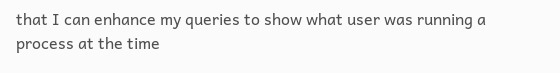that I can enhance my queries to show what user was running a process at the time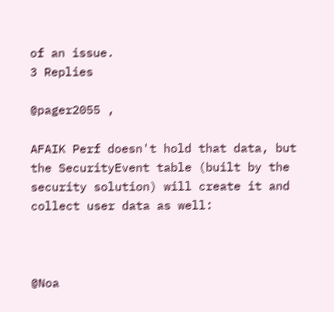of an issue.
3 Replies

@pager2055 ,

AFAIK Perf doesn't hold that data, but the SecurityEvent table (built by the security solution) will create it and collect user data as well:



@Noa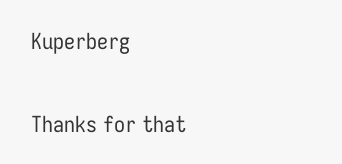Kuperberg

Thanks for that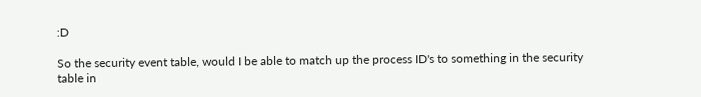:D

So the security event table, would I be able to match up the process ID's to something in the security table in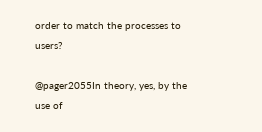order to match the processes to users?

@pager2055In theory, yes, by the use of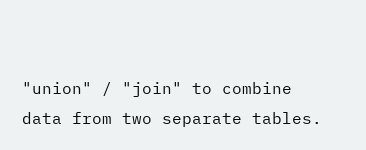"union" / "join" to combine data from two separate tables.